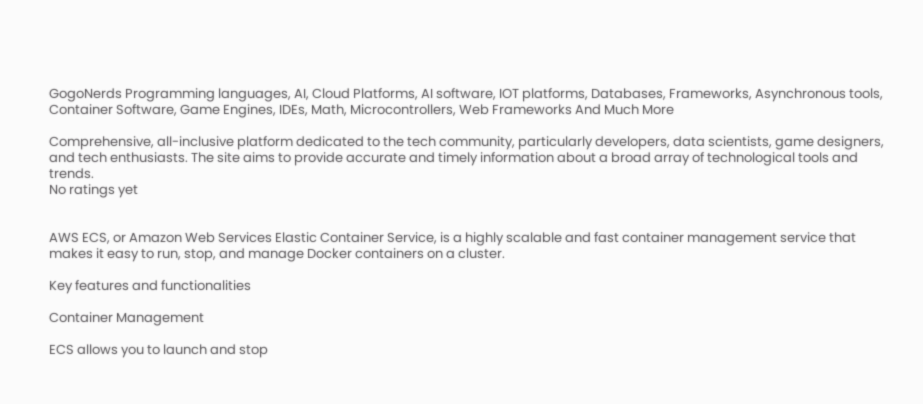GogoNerds Programming languages, AI, Cloud Platforms, AI software, IOT platforms, Databases, Frameworks, Asynchronous tools, Container Software, Game Engines, IDEs, Math, Microcontrollers, Web Frameworks And Much More

Comprehensive, all-inclusive platform dedicated to the tech community, particularly developers, data scientists, game designers, and tech enthusiasts. The site aims to provide accurate and timely information about a broad array of technological tools and trends.
No ratings yet


AWS ECS, or Amazon Web Services Elastic Container Service, is a highly scalable and fast container management service that makes it easy to run, stop, and manage Docker containers on a cluster.

Key features and functionalities

Container Management

ECS allows you to launch and stop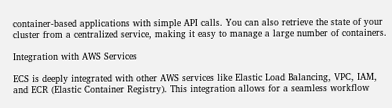container-based applications with simple API calls. You can also retrieve the state of your cluster from a centralized service, making it easy to manage a large number of containers.

Integration with AWS Services

ECS is deeply integrated with other AWS services like Elastic Load Balancing, VPC, IAM, and ECR (Elastic Container Registry). This integration allows for a seamless workflow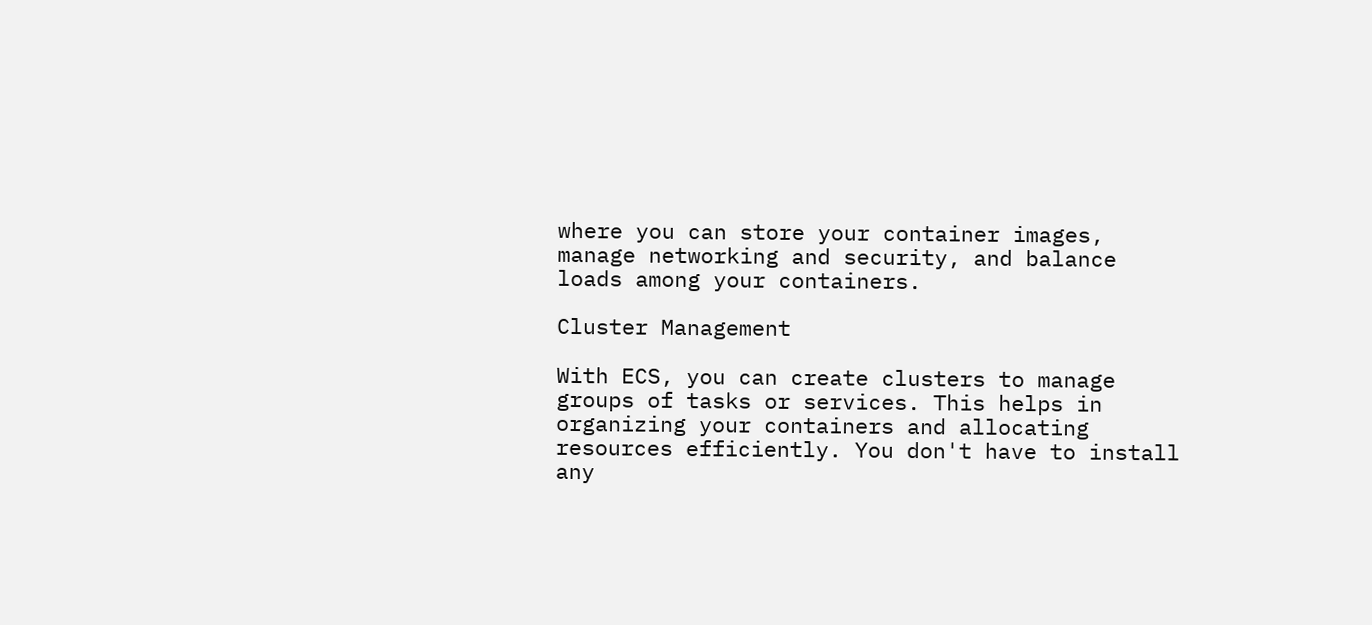where you can store your container images, manage networking and security, and balance loads among your containers.

Cluster Management

With ECS, you can create clusters to manage groups of tasks or services. This helps in organizing your containers and allocating resources efficiently. You don't have to install any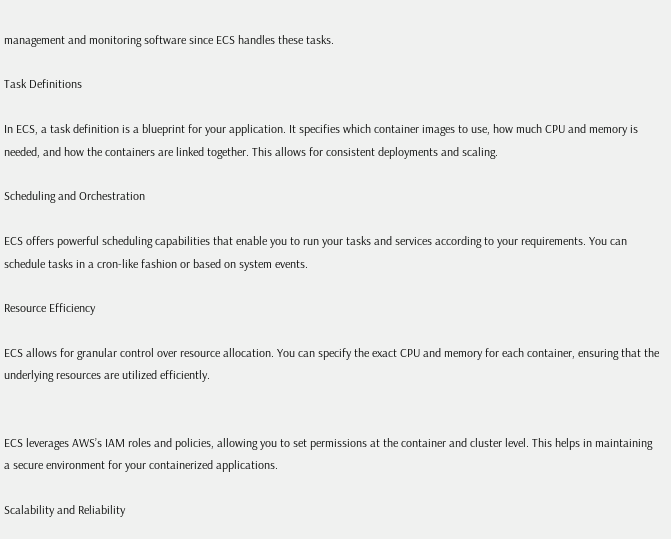management and monitoring software since ECS handles these tasks.

Task Definitions

In ECS, a task definition is a blueprint for your application. It specifies which container images to use, how much CPU and memory is needed, and how the containers are linked together. This allows for consistent deployments and scaling.

Scheduling and Orchestration

ECS offers powerful scheduling capabilities that enable you to run your tasks and services according to your requirements. You can schedule tasks in a cron-like fashion or based on system events.

Resource Efficiency

ECS allows for granular control over resource allocation. You can specify the exact CPU and memory for each container, ensuring that the underlying resources are utilized efficiently.


ECS leverages AWS’s IAM roles and policies, allowing you to set permissions at the container and cluster level. This helps in maintaining a secure environment for your containerized applications.

Scalability and Reliability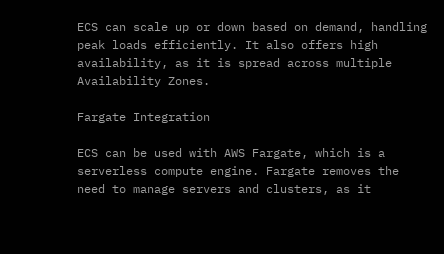ECS can scale up or down based on demand, handling peak loads efficiently. It also offers high availability, as it is spread across multiple Availability Zones.

Fargate Integration

ECS can be used with AWS Fargate, which is a serverless compute engine. Fargate removes the need to manage servers and clusters, as it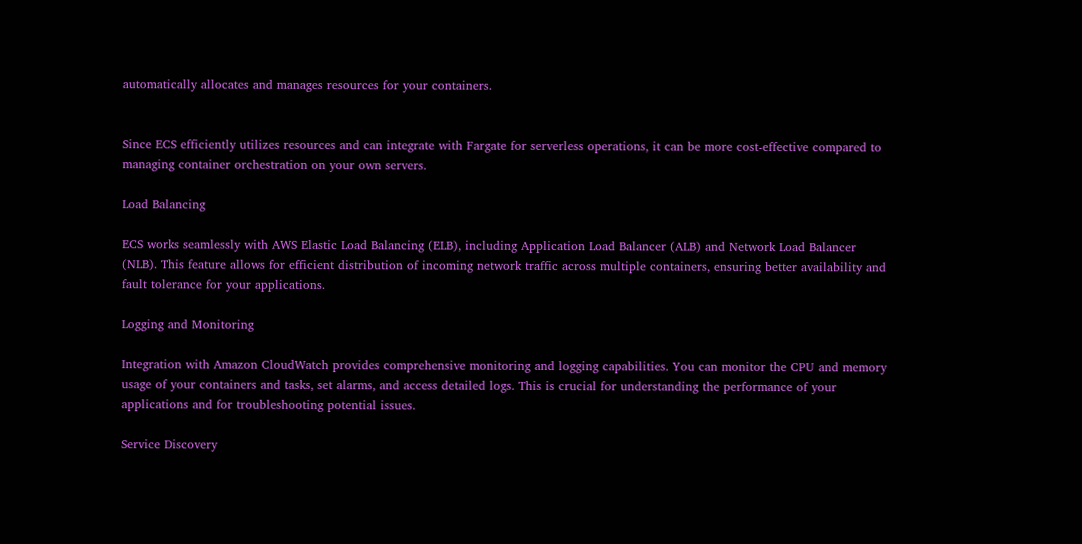automatically allocates and manages resources for your containers.


Since ECS efficiently utilizes resources and can integrate with Fargate for serverless operations, it can be more cost-effective compared to managing container orchestration on your own servers.

Load Balancing

ECS works seamlessly with AWS Elastic Load Balancing (ELB), including Application Load Balancer (ALB) and Network Load Balancer (NLB). This feature allows for efficient distribution of incoming network traffic across multiple containers, ensuring better availability and fault tolerance for your applications.

Logging and Monitoring

Integration with Amazon CloudWatch provides comprehensive monitoring and logging capabilities. You can monitor the CPU and memory usage of your containers and tasks, set alarms, and access detailed logs. This is crucial for understanding the performance of your applications and for troubleshooting potential issues.

Service Discovery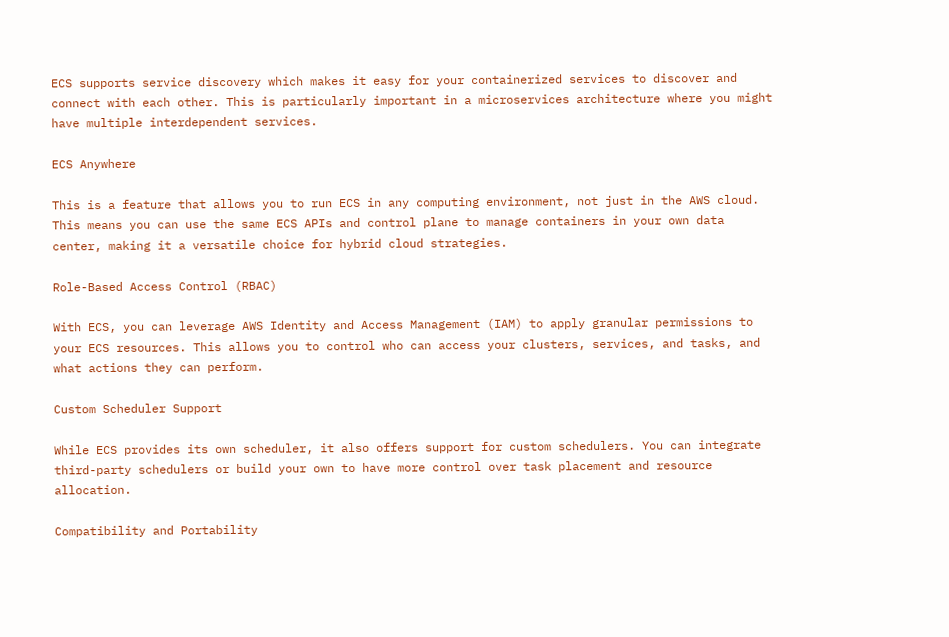ECS supports service discovery which makes it easy for your containerized services to discover and connect with each other. This is particularly important in a microservices architecture where you might have multiple interdependent services.

ECS Anywhere

This is a feature that allows you to run ECS in any computing environment, not just in the AWS cloud. This means you can use the same ECS APIs and control plane to manage containers in your own data center, making it a versatile choice for hybrid cloud strategies.

Role-Based Access Control (RBAC)

With ECS, you can leverage AWS Identity and Access Management (IAM) to apply granular permissions to your ECS resources. This allows you to control who can access your clusters, services, and tasks, and what actions they can perform.

Custom Scheduler Support

While ECS provides its own scheduler, it also offers support for custom schedulers. You can integrate third-party schedulers or build your own to have more control over task placement and resource allocation.

Compatibility and Portability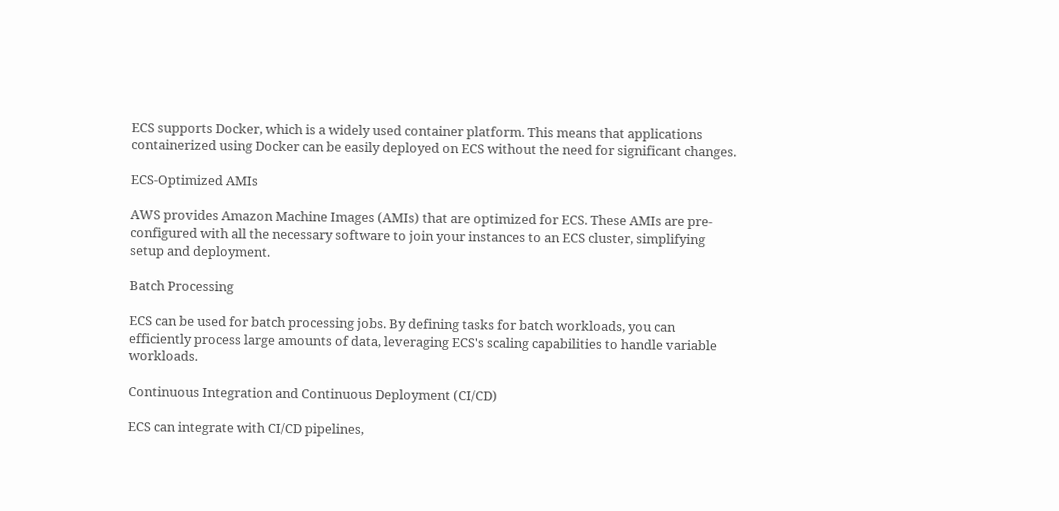ECS supports Docker, which is a widely used container platform. This means that applications containerized using Docker can be easily deployed on ECS without the need for significant changes.

ECS-Optimized AMIs

AWS provides Amazon Machine Images (AMIs) that are optimized for ECS. These AMIs are pre-configured with all the necessary software to join your instances to an ECS cluster, simplifying setup and deployment.

Batch Processing

ECS can be used for batch processing jobs. By defining tasks for batch workloads, you can efficiently process large amounts of data, leveraging ECS's scaling capabilities to handle variable workloads.

Continuous Integration and Continuous Deployment (CI/CD)

ECS can integrate with CI/CD pipelines,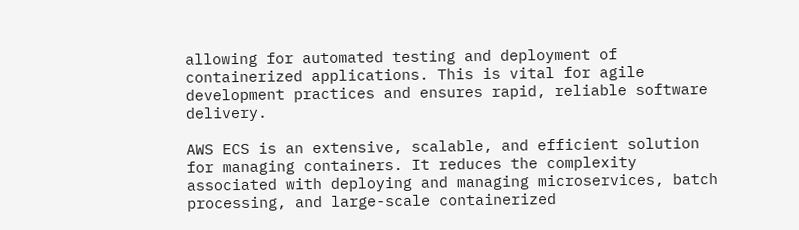allowing for automated testing and deployment of containerized applications. This is vital for agile development practices and ensures rapid, reliable software delivery.

AWS ECS is an extensive, scalable, and efficient solution for managing containers. It reduces the complexity associated with deploying and managing microservices, batch processing, and large-scale containerized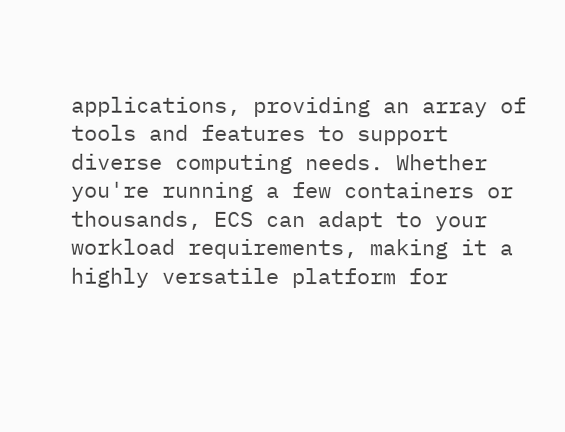applications, providing an array of tools and features to support diverse computing needs. Whether you're running a few containers or thousands, ECS can adapt to your workload requirements, making it a highly versatile platform for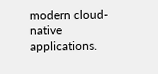modern cloud-native applications.